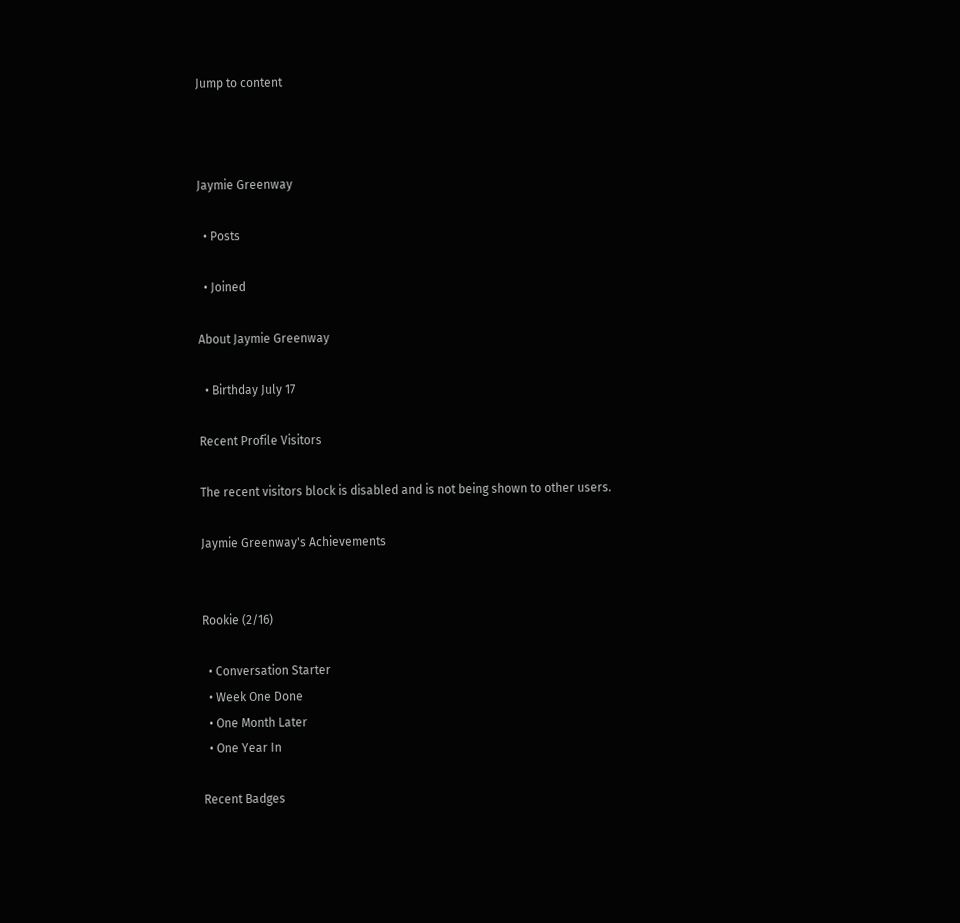Jump to content



Jaymie Greenway

  • Posts

  • Joined

About Jaymie Greenway

  • Birthday July 17

Recent Profile Visitors

The recent visitors block is disabled and is not being shown to other users.

Jaymie Greenway's Achievements


Rookie (2/16)

  • Conversation Starter
  • Week One Done
  • One Month Later
  • One Year In

Recent Badges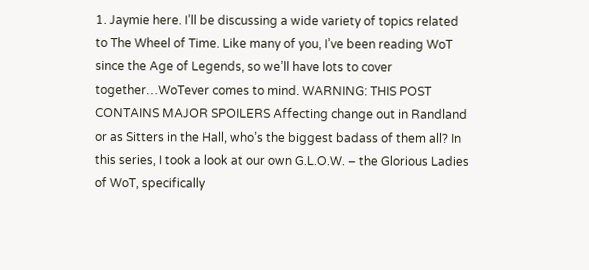1. Jaymie here. I’ll be discussing a wide variety of topics related to The Wheel of Time. Like many of you, I’ve been reading WoT since the Age of Legends, so we’ll have lots to cover together…WoTever comes to mind. WARNING: THIS POST CONTAINS MAJOR SPOILERS Affecting change out in Randland or as Sitters in the Hall, who’s the biggest badass of them all? In this series, I took a look at our own G.L.O.W. – the Glorious Ladies of WoT, specifically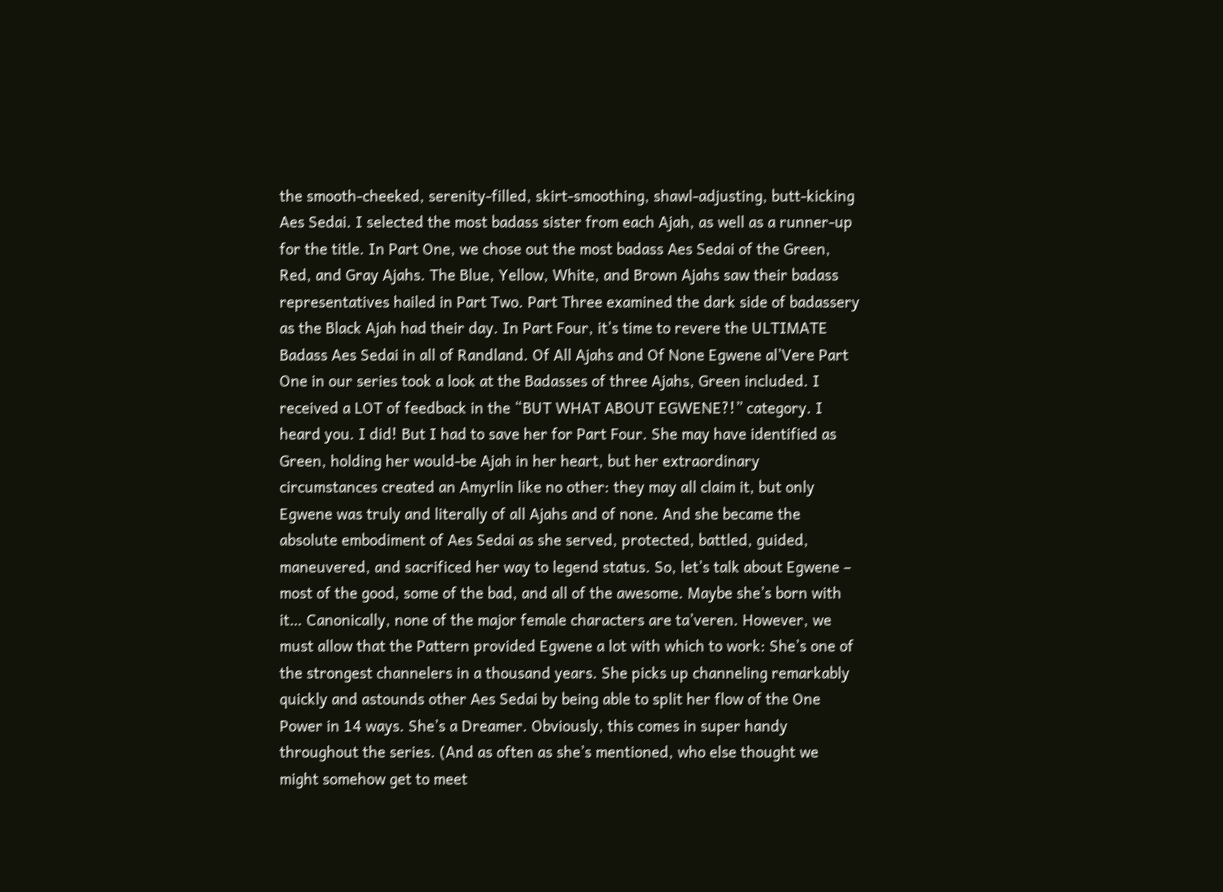the smooth-cheeked, serenity-filled, skirt-smoothing, shawl-adjusting, butt-kicking Aes Sedai. I selected the most badass sister from each Ajah, as well as a runner-up for the title. In Part One, we chose out the most badass Aes Sedai of the Green, Red, and Gray Ajahs. The Blue, Yellow, White, and Brown Ajahs saw their badass representatives hailed in Part Two. Part Three examined the dark side of badassery as the Black Ajah had their day. In Part Four, it’s time to revere the ULTIMATE Badass Aes Sedai in all of Randland. Of All Ajahs and Of None Egwene al’Vere Part One in our series took a look at the Badasses of three Ajahs, Green included. I received a LOT of feedback in the “BUT WHAT ABOUT EGWENE?!” category. I heard you. I did! But I had to save her for Part Four. She may have identified as Green, holding her would-be Ajah in her heart, but her extraordinary circumstances created an Amyrlin like no other: they may all claim it, but only Egwene was truly and literally of all Ajahs and of none. And she became the absolute embodiment of Aes Sedai as she served, protected, battled, guided, maneuvered, and sacrificed her way to legend status. So, let’s talk about Egwene – most of the good, some of the bad, and all of the awesome. Maybe she’s born with it… Canonically, none of the major female characters are ta’veren. However, we must allow that the Pattern provided Egwene a lot with which to work: She’s one of the strongest channelers in a thousand years. She picks up channeling remarkably quickly and astounds other Aes Sedai by being able to split her flow of the One Power in 14 ways. She’s a Dreamer. Obviously, this comes in super handy throughout the series. (And as often as she’s mentioned, who else thought we might somehow get to meet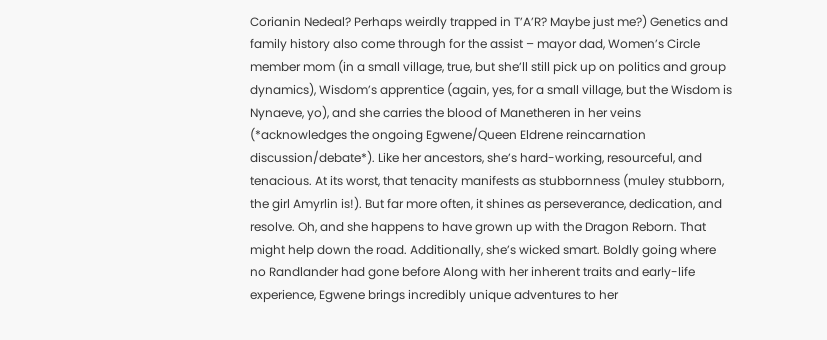Corianin Nedeal? Perhaps weirdly trapped in T’A’R? Maybe just me?) Genetics and family history also come through for the assist – mayor dad, Women’s Circle member mom (in a small village, true, but she’ll still pick up on politics and group dynamics), Wisdom’s apprentice (again, yes, for a small village, but the Wisdom is Nynaeve, yo), and she carries the blood of Manetheren in her veins (*acknowledges the ongoing Egwene/Queen Eldrene reincarnation discussion/debate*). Like her ancestors, she’s hard-working, resourceful, and tenacious. At its worst, that tenacity manifests as stubbornness (muley stubborn, the girl Amyrlin is!). But far more often, it shines as perseverance, dedication, and resolve. Oh, and she happens to have grown up with the Dragon Reborn. That might help down the road. Additionally, she’s wicked smart. Boldly going where no Randlander had gone before Along with her inherent traits and early-life experience, Egwene brings incredibly unique adventures to her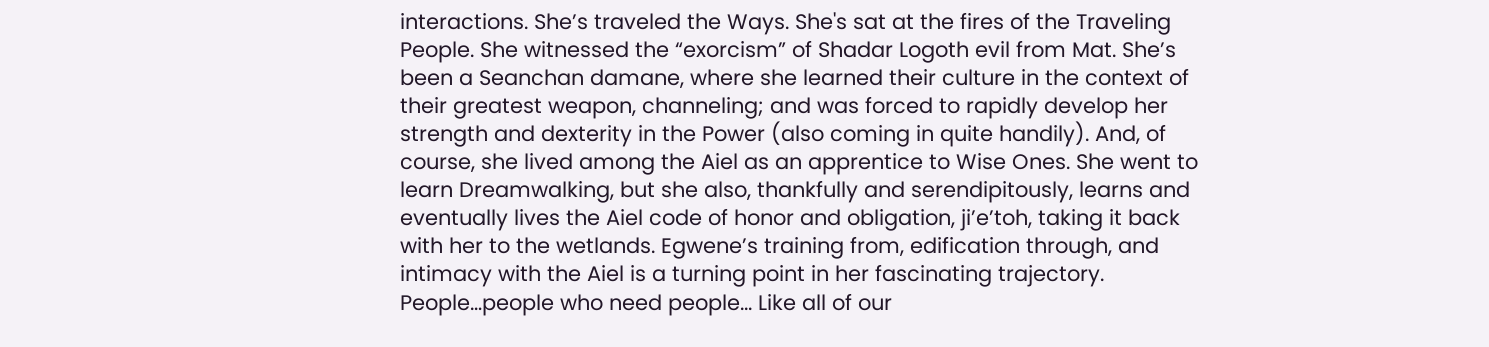interactions. She’s traveled the Ways. She's sat at the fires of the Traveling People. She witnessed the “exorcism” of Shadar Logoth evil from Mat. She’s been a Seanchan damane, where she learned their culture in the context of their greatest weapon, channeling; and was forced to rapidly develop her strength and dexterity in the Power (also coming in quite handily). And, of course, she lived among the Aiel as an apprentice to Wise Ones. She went to learn Dreamwalking, but she also, thankfully and serendipitously, learns and eventually lives the Aiel code of honor and obligation, ji’e’toh, taking it back with her to the wetlands. Egwene’s training from, edification through, and intimacy with the Aiel is a turning point in her fascinating trajectory. People…people who need people... Like all of our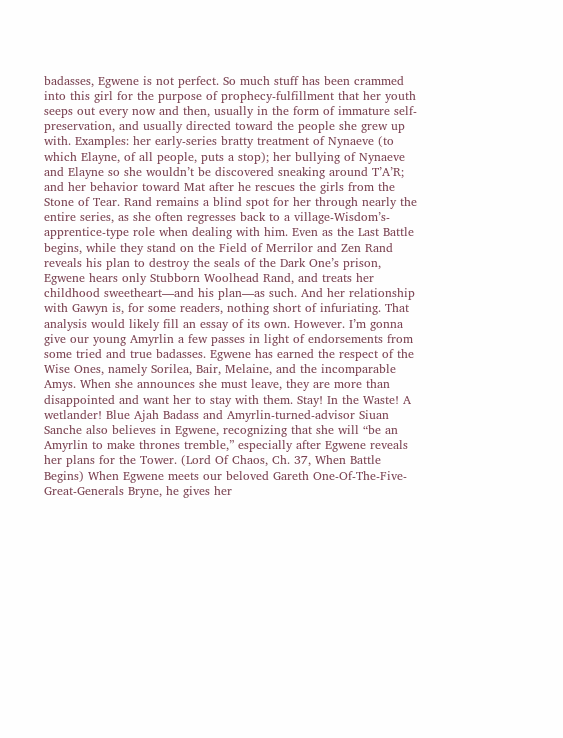badasses, Egwene is not perfect. So much stuff has been crammed into this girl for the purpose of prophecy-fulfillment that her youth seeps out every now and then, usually in the form of immature self-preservation, and usually directed toward the people she grew up with. Examples: her early-series bratty treatment of Nynaeve (to which Elayne, of all people, puts a stop); her bullying of Nynaeve and Elayne so she wouldn’t be discovered sneaking around T’A’R; and her behavior toward Mat after he rescues the girls from the Stone of Tear. Rand remains a blind spot for her through nearly the entire series, as she often regresses back to a village-Wisdom’s-apprentice-type role when dealing with him. Even as the Last Battle begins, while they stand on the Field of Merrilor and Zen Rand reveals his plan to destroy the seals of the Dark One’s prison, Egwene hears only Stubborn Woolhead Rand, and treats her childhood sweetheart—and his plan—as such. And her relationship with Gawyn is, for some readers, nothing short of infuriating. That analysis would likely fill an essay of its own. However. I’m gonna give our young Amyrlin a few passes in light of endorsements from some tried and true badasses. Egwene has earned the respect of the Wise Ones, namely Sorilea, Bair, Melaine, and the incomparable Amys. When she announces she must leave, they are more than disappointed and want her to stay with them. Stay! In the Waste! A wetlander! Blue Ajah Badass and Amyrlin-turned-advisor Siuan Sanche also believes in Egwene, recognizing that she will “be an Amyrlin to make thrones tremble,” especially after Egwene reveals her plans for the Tower. (Lord Of Chaos, Ch. 37, When Battle Begins) When Egwene meets our beloved Gareth One-Of-The-Five-Great-Generals Bryne, he gives her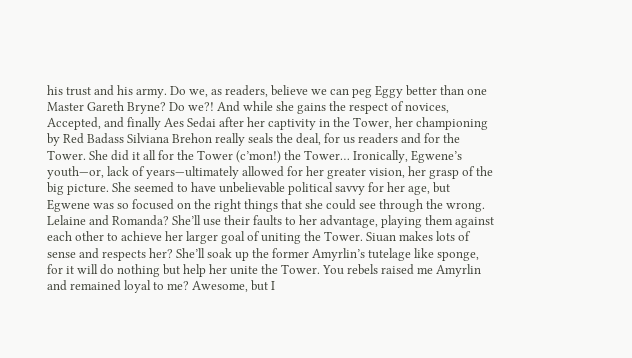his trust and his army. Do we, as readers, believe we can peg Eggy better than one Master Gareth Bryne? Do we?! And while she gains the respect of novices, Accepted, and finally Aes Sedai after her captivity in the Tower, her championing by Red Badass Silviana Brehon really seals the deal, for us readers and for the Tower. She did it all for the Tower (c’mon!) the Tower… Ironically, Egwene’s youth—or, lack of years—ultimately allowed for her greater vision, her grasp of the big picture. She seemed to have unbelievable political savvy for her age, but Egwene was so focused on the right things that she could see through the wrong. Lelaine and Romanda? She’ll use their faults to her advantage, playing them against each other to achieve her larger goal of uniting the Tower. Siuan makes lots of sense and respects her? She’ll soak up the former Amyrlin’s tutelage like sponge, for it will do nothing but help her unite the Tower. You rebels raised me Amyrlin and remained loyal to me? Awesome, but I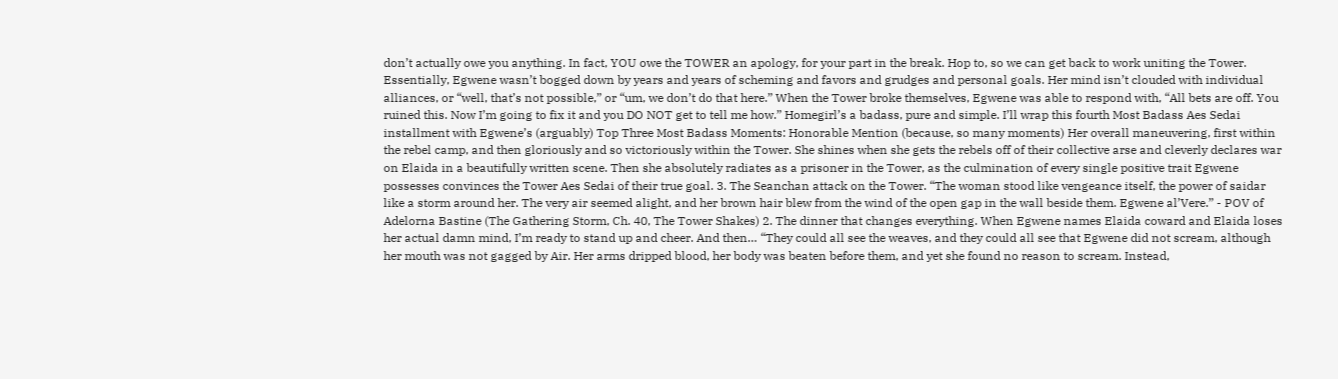don’t actually owe you anything. In fact, YOU owe the TOWER an apology, for your part in the break. Hop to, so we can get back to work uniting the Tower. Essentially, Egwene wasn’t bogged down by years and years of scheming and favors and grudges and personal goals. Her mind isn’t clouded with individual alliances, or “well, that’s not possible,” or “um, we don’t do that here.” When the Tower broke themselves, Egwene was able to respond with, “All bets are off. You ruined this. Now I’m going to fix it and you DO NOT get to tell me how.” Homegirl’s a badass, pure and simple. I’ll wrap this fourth Most Badass Aes Sedai installment with Egwene’s (arguably) Top Three Most Badass Moments: Honorable Mention (because, so many moments) Her overall maneuvering, first within the rebel camp, and then gloriously and so victoriously within the Tower. She shines when she gets the rebels off of their collective arse and cleverly declares war on Elaida in a beautifully written scene. Then she absolutely radiates as a prisoner in the Tower, as the culmination of every single positive trait Egwene possesses convinces the Tower Aes Sedai of their true goal. 3. The Seanchan attack on the Tower. “The woman stood like vengeance itself, the power of saidar like a storm around her. The very air seemed alight, and her brown hair blew from the wind of the open gap in the wall beside them. Egwene al’Vere.” - POV of Adelorna Bastine (The Gathering Storm, Ch. 40, The Tower Shakes) 2. The dinner that changes everything. When Egwene names Elaida coward and Elaida loses her actual damn mind, I’m ready to stand up and cheer. And then… “They could all see the weaves, and they could all see that Egwene did not scream, although her mouth was not gagged by Air. Her arms dripped blood, her body was beaten before them, and yet she found no reason to scream. Instead,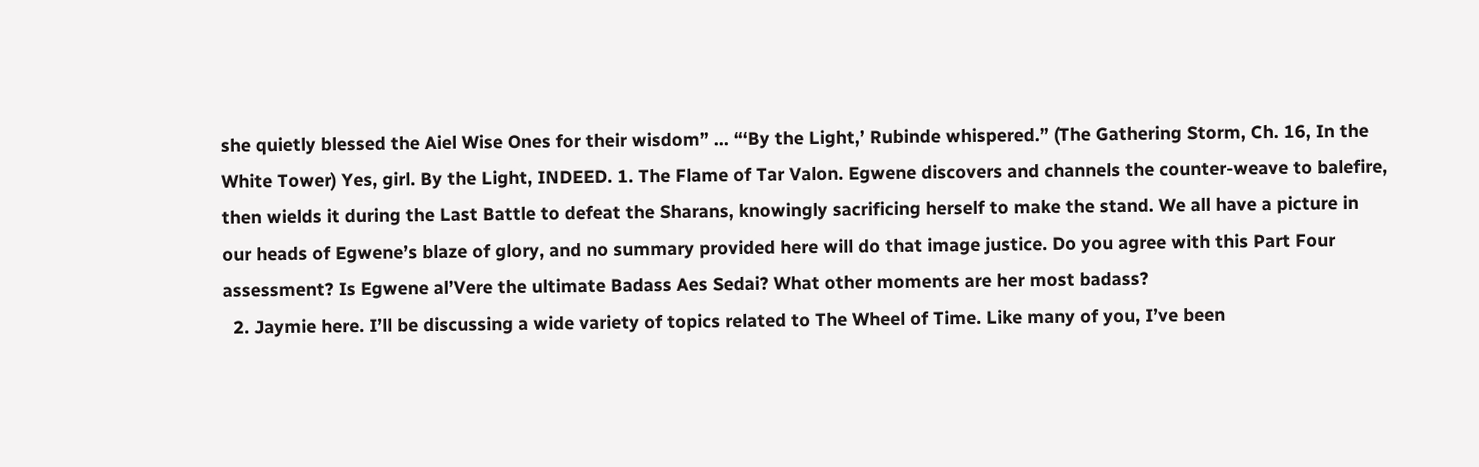she quietly blessed the Aiel Wise Ones for their wisdom” … “‘By the Light,’ Rubinde whispered.” (The Gathering Storm, Ch. 16, In the White Tower) Yes, girl. By the Light, INDEED. 1. The Flame of Tar Valon. Egwene discovers and channels the counter-weave to balefire, then wields it during the Last Battle to defeat the Sharans, knowingly sacrificing herself to make the stand. We all have a picture in our heads of Egwene’s blaze of glory, and no summary provided here will do that image justice. Do you agree with this Part Four assessment? Is Egwene al’Vere the ultimate Badass Aes Sedai? What other moments are her most badass?
  2. Jaymie here. I’ll be discussing a wide variety of topics related to The Wheel of Time. Like many of you, I’ve been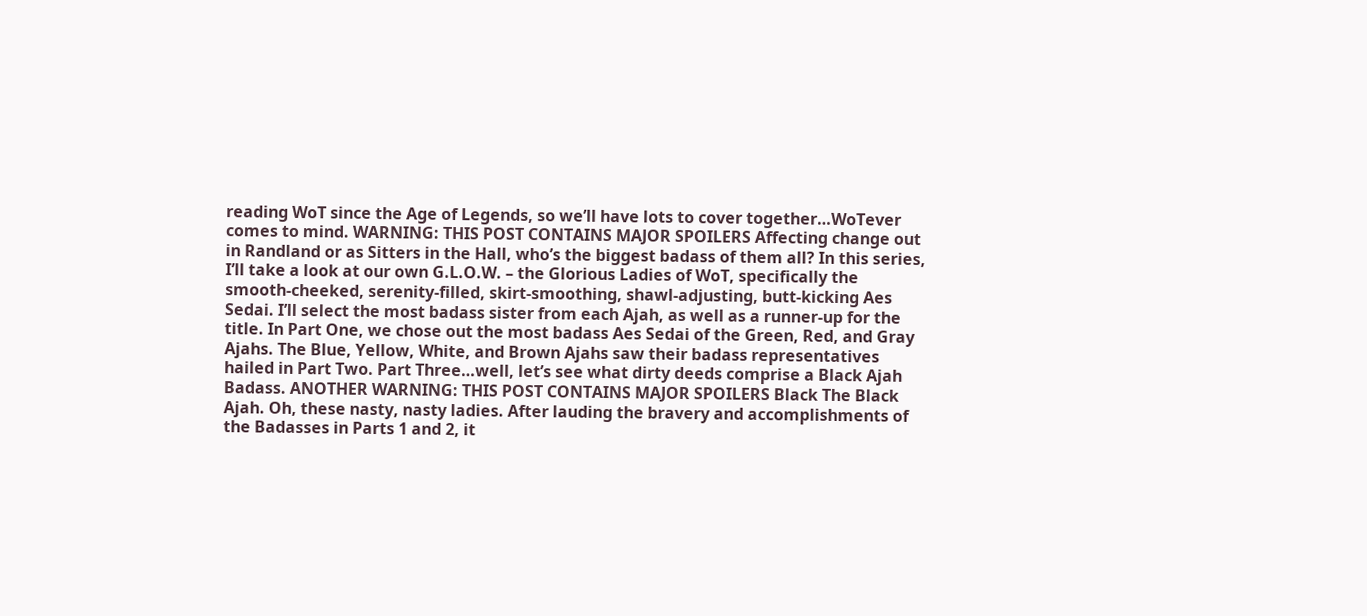reading WoT since the Age of Legends, so we’ll have lots to cover together…WoTever comes to mind. WARNING: THIS POST CONTAINS MAJOR SPOILERS Affecting change out in Randland or as Sitters in the Hall, who’s the biggest badass of them all? In this series, I’ll take a look at our own G.L.O.W. – the Glorious Ladies of WoT, specifically the smooth-cheeked, serenity-filled, skirt-smoothing, shawl-adjusting, butt-kicking Aes Sedai. I’ll select the most badass sister from each Ajah, as well as a runner-up for the title. In Part One, we chose out the most badass Aes Sedai of the Green, Red, and Gray Ajahs. The Blue, Yellow, White, and Brown Ajahs saw their badass representatives hailed in Part Two. Part Three…well, let’s see what dirty deeds comprise a Black Ajah Badass. ANOTHER WARNING: THIS POST CONTAINS MAJOR SPOILERS Black The Black Ajah. Oh, these nasty, nasty ladies. After lauding the bravery and accomplishments of the Badasses in Parts 1 and 2, it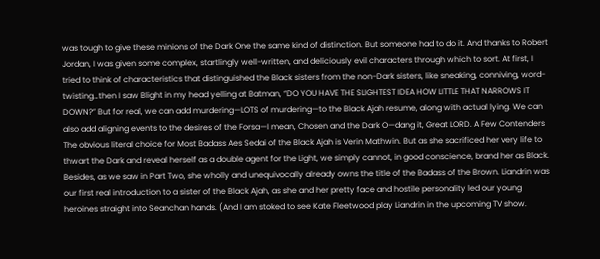was tough to give these minions of the Dark One the same kind of distinction. But someone had to do it. And thanks to Robert Jordan, I was given some complex, startlingly well-written, and deliciously evil characters through which to sort. At first, I tried to think of characteristics that distinguished the Black sisters from the non-Dark sisters, like sneaking, conniving, word-twisting…then I saw Blight in my head yelling at Batman, “DO YOU HAVE THE SLIGHTEST IDEA HOW LITTLE THAT NARROWS IT DOWN?” But for real, we can add murdering—LOTS of murdering—to the Black Ajah resume, along with actual lying. We can also add aligning events to the desires of the Forsa—I mean, Chosen and the Dark O—dang it, Great LORD. A Few Contenders The obvious literal choice for Most Badass Aes Sedai of the Black Ajah is Verin Mathwin. But as she sacrificed her very life to thwart the Dark and reveal herself as a double agent for the Light, we simply cannot, in good conscience, brand her as Black. Besides, as we saw in Part Two, she wholly and unequivocally already owns the title of the Badass of the Brown. Liandrin was our first real introduction to a sister of the Black Ajah, as she and her pretty face and hostile personality led our young heroines straight into Seanchan hands. (And I am stoked to see Kate Fleetwood play Liandrin in the upcoming TV show.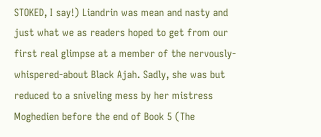STOKED, I say!) Liandrin was mean and nasty and just what we as readers hoped to get from our first real glimpse at a member of the nervously-whispered-about Black Ajah. Sadly, she was but reduced to a sniveling mess by her mistress Moghedien before the end of Book 5 (The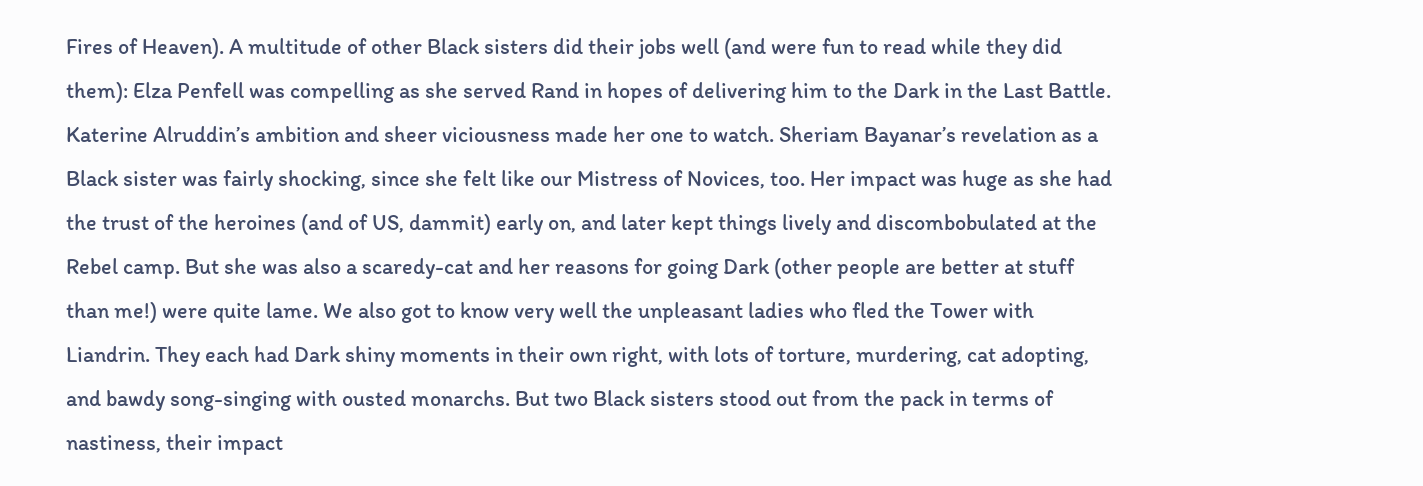Fires of Heaven). A multitude of other Black sisters did their jobs well (and were fun to read while they did them): Elza Penfell was compelling as she served Rand in hopes of delivering him to the Dark in the Last Battle. Katerine Alruddin’s ambition and sheer viciousness made her one to watch. Sheriam Bayanar’s revelation as a Black sister was fairly shocking, since she felt like our Mistress of Novices, too. Her impact was huge as she had the trust of the heroines (and of US, dammit) early on, and later kept things lively and discombobulated at the Rebel camp. But she was also a scaredy-cat and her reasons for going Dark (other people are better at stuff than me!) were quite lame. We also got to know very well the unpleasant ladies who fled the Tower with Liandrin. They each had Dark shiny moments in their own right, with lots of torture, murdering, cat adopting, and bawdy song-singing with ousted monarchs. But two Black sisters stood out from the pack in terms of nastiness, their impact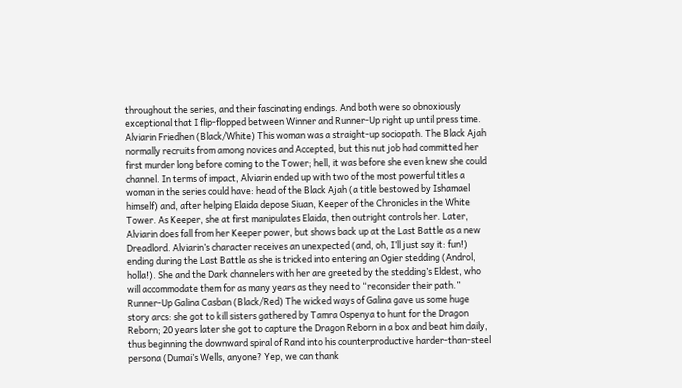throughout the series, and their fascinating endings. And both were so obnoxiously exceptional that I flip-flopped between Winner and Runner-Up right up until press time. Alviarin Friedhen (Black/White) This woman was a straight-up sociopath. The Black Ajah normally recruits from among novices and Accepted, but this nut job had committed her first murder long before coming to the Tower; hell, it was before she even knew she could channel. In terms of impact, Alviarin ended up with two of the most powerful titles a woman in the series could have: head of the Black Ajah (a title bestowed by Ishamael himself) and, after helping Elaida depose Siuan, Keeper of the Chronicles in the White Tower. As Keeper, she at first manipulates Elaida, then outright controls her. Later, Alviarin does fall from her Keeper power, but shows back up at the Last Battle as a new Dreadlord. Alviarin’s character receives an unexpected (and, oh, I’ll just say it: fun!) ending during the Last Battle as she is tricked into entering an Ogier stedding (Androl, holla!). She and the Dark channelers with her are greeted by the stedding’s Eldest, who will accommodate them for as many years as they need to “reconsider their path.” Runner-Up Galina Casban (Black/Red) The wicked ways of Galina gave us some huge story arcs: she got to kill sisters gathered by Tamra Ospenya to hunt for the Dragon Reborn; 20 years later she got to capture the Dragon Reborn in a box and beat him daily, thus beginning the downward spiral of Rand into his counterproductive harder-than-steel persona (Dumai’s Wells, anyone? Yep, we can thank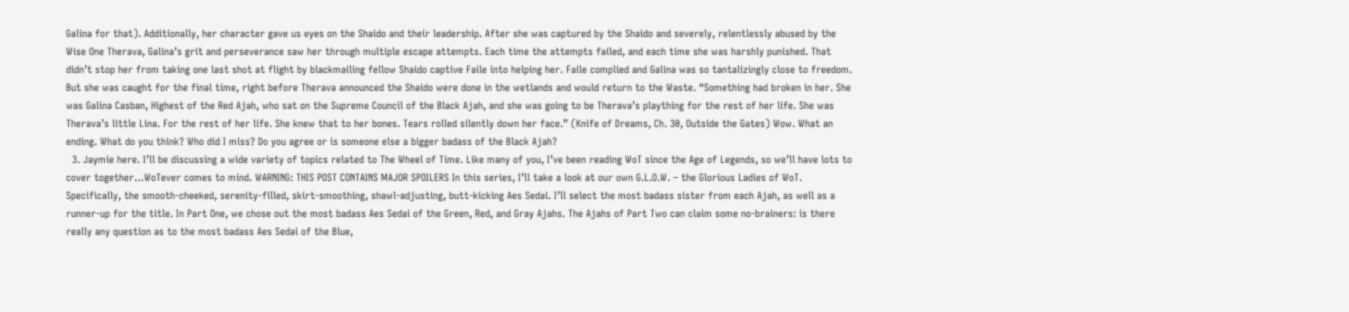Galina for that). Additionally, her character gave us eyes on the Shaido and their leadership. After she was captured by the Shaido and severely, relentlessly abused by the Wise One Therava, Galina’s grit and perseverance saw her through multiple escape attempts. Each time the attempts failed, and each time she was harshly punished. That didn’t stop her from taking one last shot at flight by blackmailing fellow Shaido captive Faile into helping her. Faile complied and Galina was so tantalizingly close to freedom. But she was caught for the final time, right before Therava announced the Shaido were done in the wetlands and would return to the Waste. “Something had broken in her. She was Galina Casban, Highest of the Red Ajah, who sat on the Supreme Council of the Black Ajah, and she was going to be Therava’s plaything for the rest of her life. She was Therava’s little Lina. For the rest of her life. She knew that to her bones. Tears rolled silently down her face.” (Knife of Dreams, Ch. 30, Outside the Gates) Wow. What an ending. What do you think? Who did I miss? Do you agree or is someone else a bigger badass of the Black Ajah?
  3. Jaymie here. I’ll be discussing a wide variety of topics related to The Wheel of Time. Like many of you, I’ve been reading WoT since the Age of Legends, so we’ll have lots to cover together…WoTever comes to mind. WARNING: THIS POST CONTAINS MAJOR SPOILERS In this series, I’ll take a look at our own G.L.O.W. – the Glorious Ladies of WoT. Specifically, the smooth-cheeked, serenity-filled, skirt-smoothing, shawl-adjusting, butt-kicking Aes Sedai. I’ll select the most badass sister from each Ajah, as well as a runner-up for the title. In Part One, we chose out the most badass Aes Sedai of the Green, Red, and Gray Ajahs. The Ajahs of Part Two can claim some no-brainers: is there really any question as to the most badass Aes Sedai of the Blue,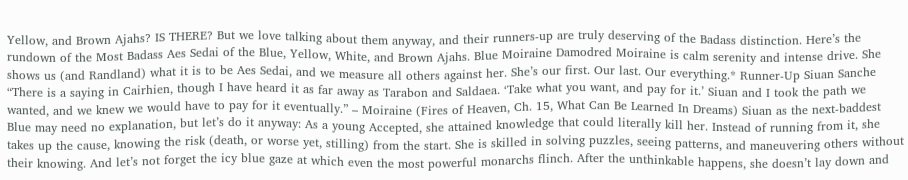Yellow, and Brown Ajahs? IS THERE? But we love talking about them anyway, and their runners-up are truly deserving of the Badass distinction. Here’s the rundown of the Most Badass Aes Sedai of the Blue, Yellow, White, and Brown Ajahs. Blue Moiraine Damodred Moiraine is calm serenity and intense drive. She shows us (and Randland) what it is to be Aes Sedai, and we measure all others against her. She’s our first. Our last. Our everything.* Runner-Up Siuan Sanche “There is a saying in Cairhien, though I have heard it as far away as Tarabon and Saldaea. ‘Take what you want, and pay for it.’ Siuan and I took the path we wanted, and we knew we would have to pay for it eventually.” – Moiraine (Fires of Heaven, Ch. 15, What Can Be Learned In Dreams) Siuan as the next-baddest Blue may need no explanation, but let’s do it anyway: As a young Accepted, she attained knowledge that could literally kill her. Instead of running from it, she takes up the cause, knowing the risk (death, or worse yet, stilling) from the start. She is skilled in solving puzzles, seeing patterns, and maneuvering others without their knowing. And let’s not forget the icy blue gaze at which even the most powerful monarchs flinch. After the unthinkable happens, she doesn’t lay down and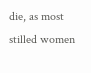die, as most stilled women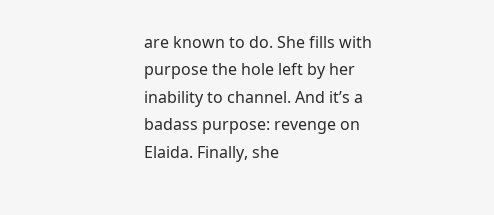are known to do. She fills with purpose the hole left by her inability to channel. And it’s a badass purpose: revenge on Elaida. Finally, she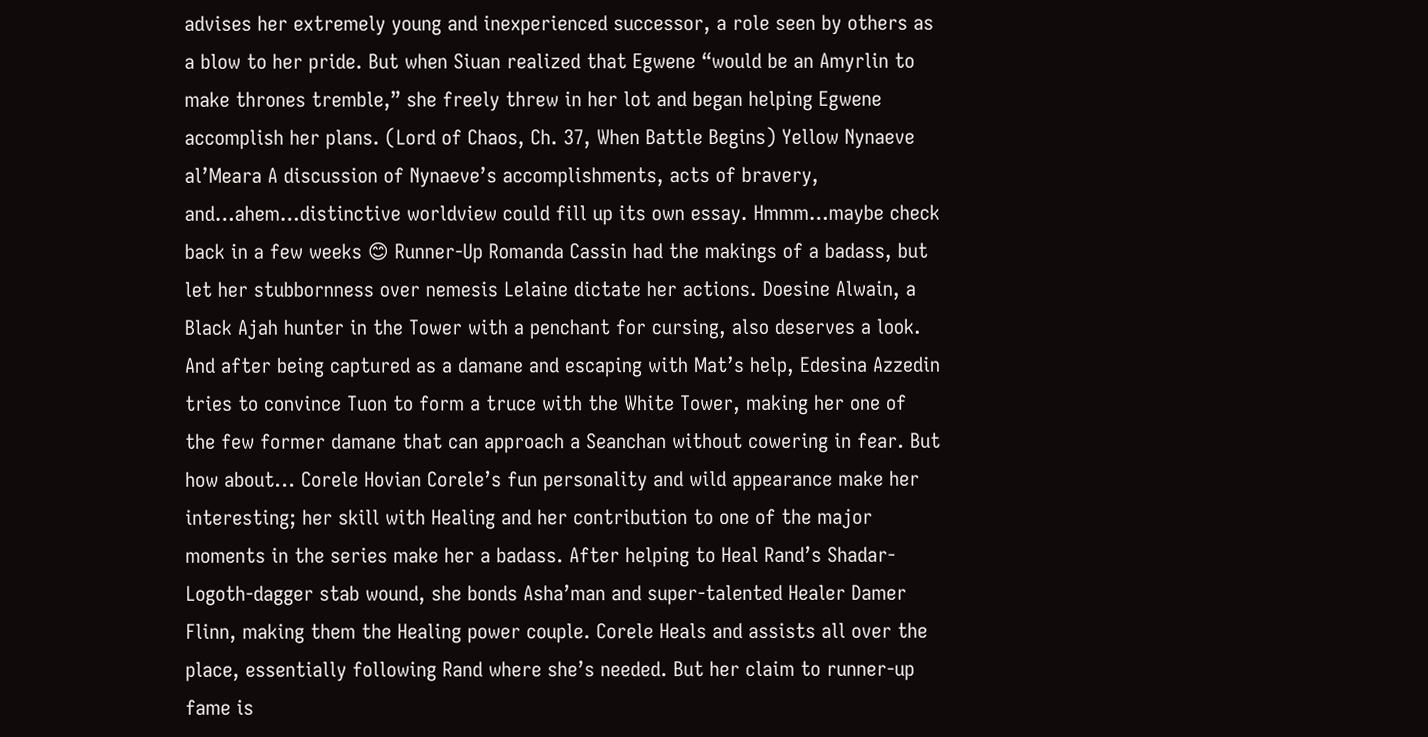advises her extremely young and inexperienced successor, a role seen by others as a blow to her pride. But when Siuan realized that Egwene “would be an Amyrlin to make thrones tremble,” she freely threw in her lot and began helping Egwene accomplish her plans. (Lord of Chaos, Ch. 37, When Battle Begins) Yellow Nynaeve al’Meara A discussion of Nynaeve’s accomplishments, acts of bravery, and…ahem…distinctive worldview could fill up its own essay. Hmmm…maybe check back in a few weeks 😊 Runner-Up Romanda Cassin had the makings of a badass, but let her stubbornness over nemesis Lelaine dictate her actions. Doesine Alwain, a Black Ajah hunter in the Tower with a penchant for cursing, also deserves a look. And after being captured as a damane and escaping with Mat’s help, Edesina Azzedin tries to convince Tuon to form a truce with the White Tower, making her one of the few former damane that can approach a Seanchan without cowering in fear. But how about... Corele Hovian Corele’s fun personality and wild appearance make her interesting; her skill with Healing and her contribution to one of the major moments in the series make her a badass. After helping to Heal Rand’s Shadar-Logoth-dagger stab wound, she bonds Asha’man and super-talented Healer Damer Flinn, making them the Healing power couple. Corele Heals and assists all over the place, essentially following Rand where she’s needed. But her claim to runner-up fame is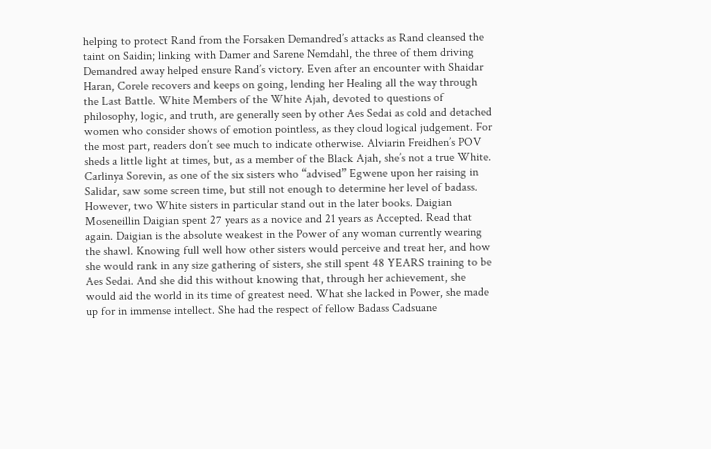helping to protect Rand from the Forsaken Demandred’s attacks as Rand cleansed the taint on Saidin; linking with Damer and Sarene Nemdahl, the three of them driving Demandred away helped ensure Rand’s victory. Even after an encounter with Shaidar Haran, Corele recovers and keeps on going, lending her Healing all the way through the Last Battle. White Members of the White Ajah, devoted to questions of philosophy, logic, and truth, are generally seen by other Aes Sedai as cold and detached women who consider shows of emotion pointless, as they cloud logical judgement. For the most part, readers don’t see much to indicate otherwise. Alviarin Freidhen’s POV sheds a little light at times, but, as a member of the Black Ajah, she’s not a true White. Carlinya Sorevin, as one of the six sisters who “advised” Egwene upon her raising in Salidar, saw some screen time, but still not enough to determine her level of badass. However, two White sisters in particular stand out in the later books. Daigian Moseneillin Daigian spent 27 years as a novice and 21 years as Accepted. Read that again. Daigian is the absolute weakest in the Power of any woman currently wearing the shawl. Knowing full well how other sisters would perceive and treat her, and how she would rank in any size gathering of sisters, she still spent 48 YEARS training to be Aes Sedai. And she did this without knowing that, through her achievement, she would aid the world in its time of greatest need. What she lacked in Power, she made up for in immense intellect. She had the respect of fellow Badass Cadsuane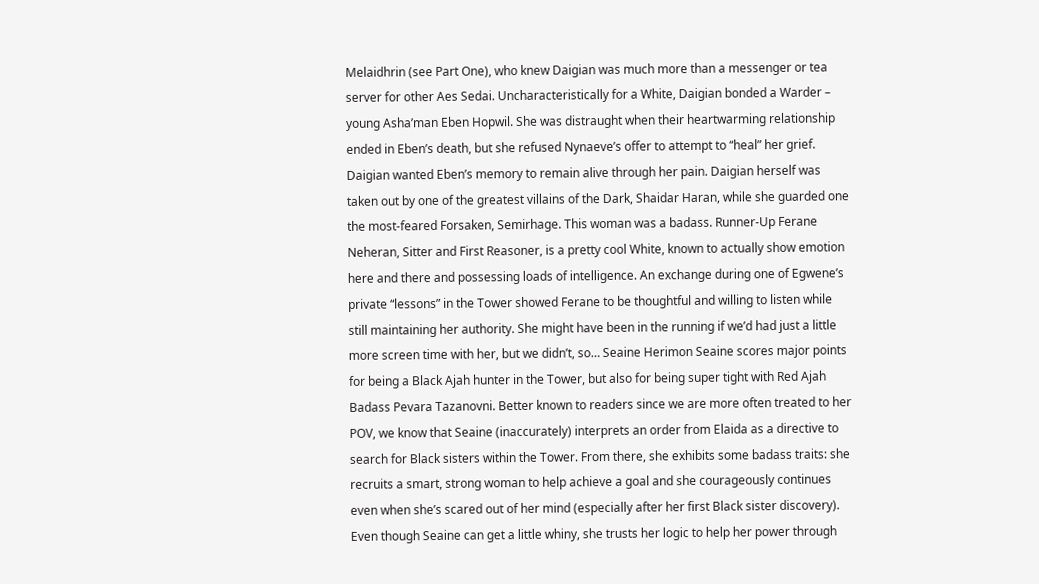Melaidhrin (see Part One), who knew Daigian was much more than a messenger or tea server for other Aes Sedai. Uncharacteristically for a White, Daigian bonded a Warder – young Asha’man Eben Hopwil. She was distraught when their heartwarming relationship ended in Eben’s death, but she refused Nynaeve’s offer to attempt to “heal” her grief. Daigian wanted Eben’s memory to remain alive through her pain. Daigian herself was taken out by one of the greatest villains of the Dark, Shaidar Haran, while she guarded one the most-feared Forsaken, Semirhage. This woman was a badass. Runner-Up Ferane Neheran, Sitter and First Reasoner, is a pretty cool White, known to actually show emotion here and there and possessing loads of intelligence. An exchange during one of Egwene’s private “lessons” in the Tower showed Ferane to be thoughtful and willing to listen while still maintaining her authority. She might have been in the running if we’d had just a little more screen time with her, but we didn’t, so… Seaine Herimon Seaine scores major points for being a Black Ajah hunter in the Tower, but also for being super tight with Red Ajah Badass Pevara Tazanovni. Better known to readers since we are more often treated to her POV, we know that Seaine (inaccurately) interprets an order from Elaida as a directive to search for Black sisters within the Tower. From there, she exhibits some badass traits: she recruits a smart, strong woman to help achieve a goal and she courageously continues even when she’s scared out of her mind (especially after her first Black sister discovery). Even though Seaine can get a little whiny, she trusts her logic to help her power through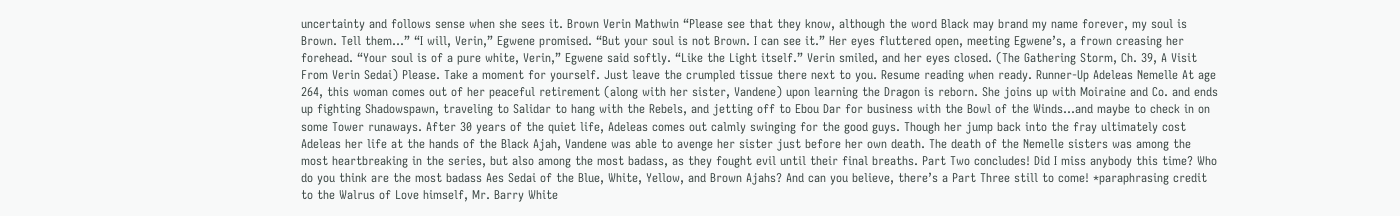uncertainty and follows sense when she sees it. Brown Verin Mathwin “Please see that they know, although the word Black may brand my name forever, my soul is Brown. Tell them…” “I will, Verin,” Egwene promised. “But your soul is not Brown. I can see it.” Her eyes fluttered open, meeting Egwene’s, a frown creasing her forehead. “Your soul is of a pure white, Verin,” Egwene said softly. “Like the Light itself.” Verin smiled, and her eyes closed. (The Gathering Storm, Ch. 39, A Visit From Verin Sedai) Please. Take a moment for yourself. Just leave the crumpled tissue there next to you. Resume reading when ready. Runner-Up Adeleas Nemelle At age 264, this woman comes out of her peaceful retirement (along with her sister, Vandene) upon learning the Dragon is reborn. She joins up with Moiraine and Co. and ends up fighting Shadowspawn, traveling to Salidar to hang with the Rebels, and jetting off to Ebou Dar for business with the Bowl of the Winds…and maybe to check in on some Tower runaways. After 30 years of the quiet life, Adeleas comes out calmly swinging for the good guys. Though her jump back into the fray ultimately cost Adeleas her life at the hands of the Black Ajah, Vandene was able to avenge her sister just before her own death. The death of the Nemelle sisters was among the most heartbreaking in the series, but also among the most badass, as they fought evil until their final breaths. Part Two concludes! Did I miss anybody this time? Who do you think are the most badass Aes Sedai of the Blue, White, Yellow, and Brown Ajahs? And can you believe, there’s a Part Three still to come! *paraphrasing credit to the Walrus of Love himself, Mr. Barry White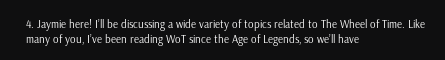4. Jaymie here! I’ll be discussing a wide variety of topics related to The Wheel of Time. Like many of you, I’ve been reading WoT since the Age of Legends, so we’ll have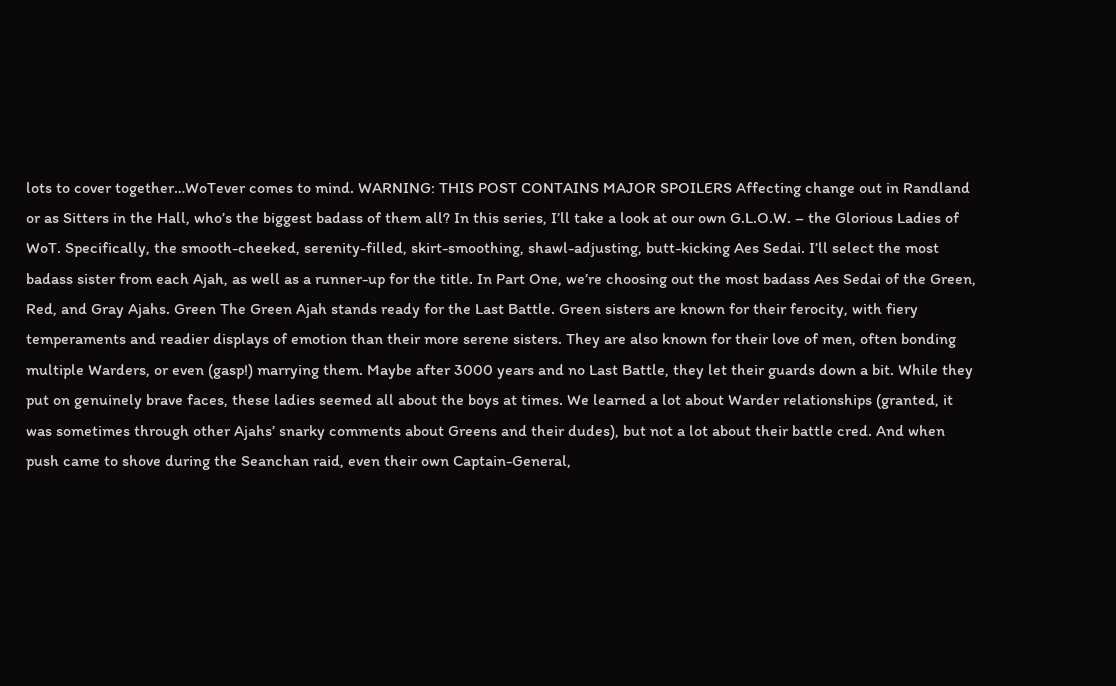lots to cover together…WoTever comes to mind. WARNING: THIS POST CONTAINS MAJOR SPOILERS Affecting change out in Randland or as Sitters in the Hall, who’s the biggest badass of them all? In this series, I’ll take a look at our own G.L.O.W. – the Glorious Ladies of WoT. Specifically, the smooth-cheeked, serenity-filled, skirt-smoothing, shawl-adjusting, butt-kicking Aes Sedai. I’ll select the most badass sister from each Ajah, as well as a runner-up for the title. In Part One, we’re choosing out the most badass Aes Sedai of the Green, Red, and Gray Ajahs. Green The Green Ajah stands ready for the Last Battle. Green sisters are known for their ferocity, with fiery temperaments and readier displays of emotion than their more serene sisters. They are also known for their love of men, often bonding multiple Warders, or even (gasp!) marrying them. Maybe after 3000 years and no Last Battle, they let their guards down a bit. While they put on genuinely brave faces, these ladies seemed all about the boys at times. We learned a lot about Warder relationships (granted, it was sometimes through other Ajahs’ snarky comments about Greens and their dudes), but not a lot about their battle cred. And when push came to shove during the Seanchan raid, even their own Captain-General,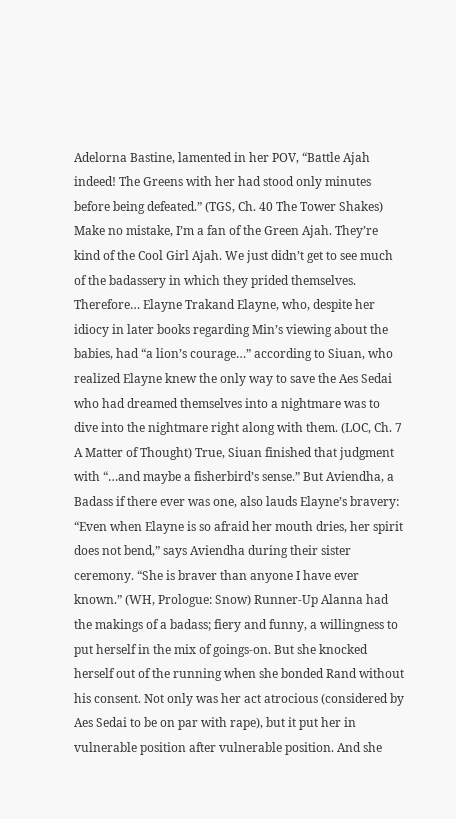Adelorna Bastine, lamented in her POV, “Battle Ajah indeed! The Greens with her had stood only minutes before being defeated.” (TGS, Ch. 40 The Tower Shakes) Make no mistake, I’m a fan of the Green Ajah. They’re kind of the Cool Girl Ajah. We just didn’t get to see much of the badassery in which they prided themselves. Therefore… Elayne Trakand Elayne, who, despite her idiocy in later books regarding Min’s viewing about the babies, had “a lion’s courage…” according to Siuan, who realized Elayne knew the only way to save the Aes Sedai who had dreamed themselves into a nightmare was to dive into the nightmare right along with them. (LOC, Ch. 7 A Matter of Thought) True, Siuan finished that judgment with “…and maybe a fisherbird’s sense.” But Aviendha, a Badass if there ever was one, also lauds Elayne’s bravery: “Even when Elayne is so afraid her mouth dries, her spirit does not bend,” says Aviendha during their sister ceremony. “She is braver than anyone I have ever known.” (WH, Prologue: Snow) Runner-Up Alanna had the makings of a badass; fiery and funny, a willingness to put herself in the mix of goings-on. But she knocked herself out of the running when she bonded Rand without his consent. Not only was her act atrocious (considered by Aes Sedai to be on par with rape), but it put her in vulnerable position after vulnerable position. And she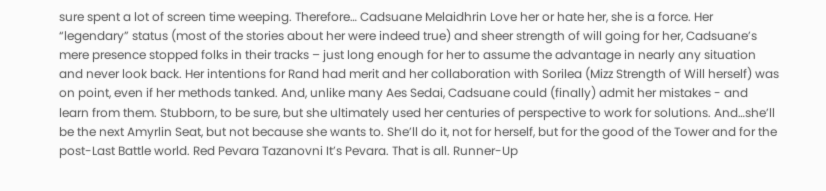sure spent a lot of screen time weeping. Therefore… Cadsuane Melaidhrin Love her or hate her, she is a force. Her “legendary” status (most of the stories about her were indeed true) and sheer strength of will going for her, Cadsuane’s mere presence stopped folks in their tracks – just long enough for her to assume the advantage in nearly any situation and never look back. Her intentions for Rand had merit and her collaboration with Sorilea (Mizz Strength of Will herself) was on point, even if her methods tanked. And, unlike many Aes Sedai, Cadsuane could (finally) admit her mistakes - and learn from them. Stubborn, to be sure, but she ultimately used her centuries of perspective to work for solutions. And…she’ll be the next Amyrlin Seat, but not because she wants to. She’ll do it, not for herself, but for the good of the Tower and for the post-Last Battle world. Red Pevara Tazanovni It’s Pevara. That is all. Runner-Up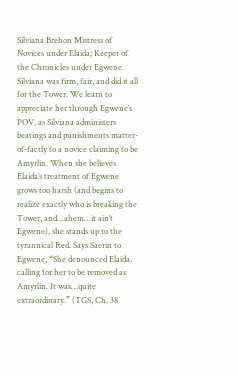Silviana Brehon Mistress of Novices under Elaida; Keeper of the Chronicles under Egwene. Silviana was firm, fair, and did it all for the Tower. We learn to appreciate her through Egwene’s POV, as Silviana administers beatings and punishments matter-of-factly to a novice claiming to be Amyrlin. When she believes Elaida’s treatment of Egwene grows too harsh (and begins to realize exactly who is breaking the Tower, and…ahem…it ain’t Egwene), she stands up to the tyrannical Red. Says Saerin to Egwene, “She denounced Elaida, calling for her to be removed as Amyrlin. It was…quite extraordinary.” (TGS, Ch. 38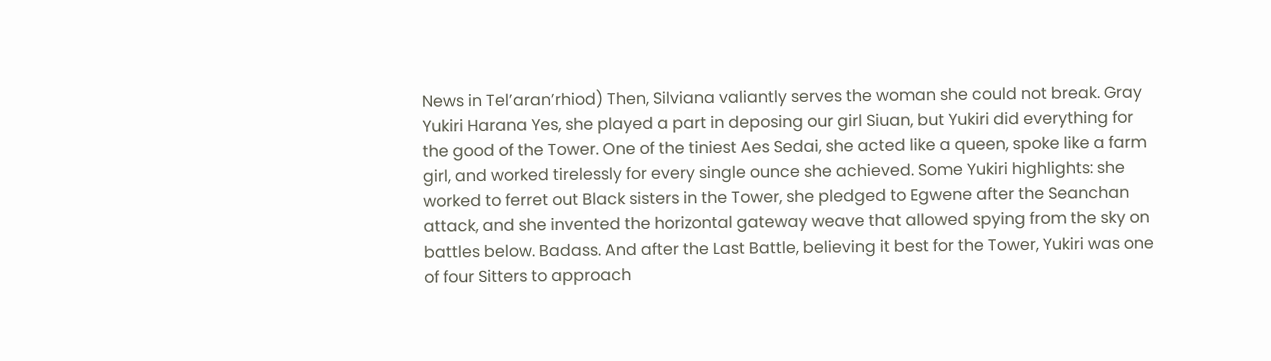News in Tel’aran’rhiod) Then, Silviana valiantly serves the woman she could not break. Gray Yukiri Harana Yes, she played a part in deposing our girl Siuan, but Yukiri did everything for the good of the Tower. One of the tiniest Aes Sedai, she acted like a queen, spoke like a farm girl, and worked tirelessly for every single ounce she achieved. Some Yukiri highlights: she worked to ferret out Black sisters in the Tower, she pledged to Egwene after the Seanchan attack, and she invented the horizontal gateway weave that allowed spying from the sky on battles below. Badass. And after the Last Battle, believing it best for the Tower, Yukiri was one of four Sitters to approach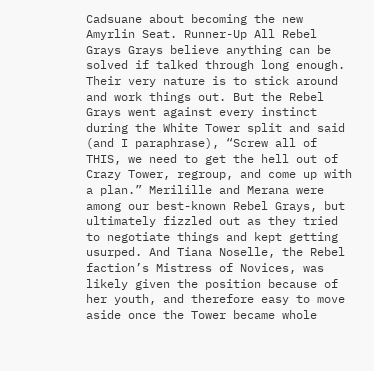Cadsuane about becoming the new Amyrlin Seat. Runner-Up All Rebel Grays Grays believe anything can be solved if talked through long enough. Their very nature is to stick around and work things out. But the Rebel Grays went against every instinct during the White Tower split and said (and I paraphrase), “Screw all of THIS, we need to get the hell out of Crazy Tower, regroup, and come up with a plan.” Merilille and Merana were among our best-known Rebel Grays, but ultimately fizzled out as they tried to negotiate things and kept getting usurped. And Tiana Noselle, the Rebel faction’s Mistress of Novices, was likely given the position because of her youth, and therefore easy to move aside once the Tower became whole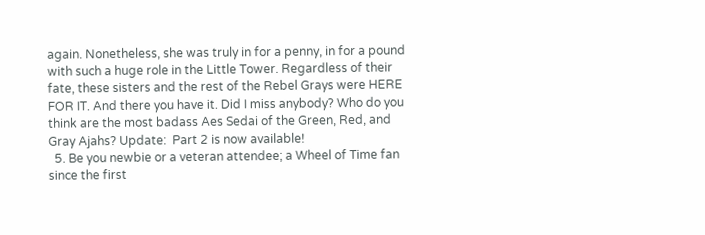again. Nonetheless, she was truly in for a penny, in for a pound with such a huge role in the Little Tower. Regardless of their fate, these sisters and the rest of the Rebel Grays were HERE FOR IT. And there you have it. Did I miss anybody? Who do you think are the most badass Aes Sedai of the Green, Red, and Gray Ajahs? Update:  Part 2 is now available!
  5. Be you newbie or a veteran attendee; a Wheel of Time fan since the first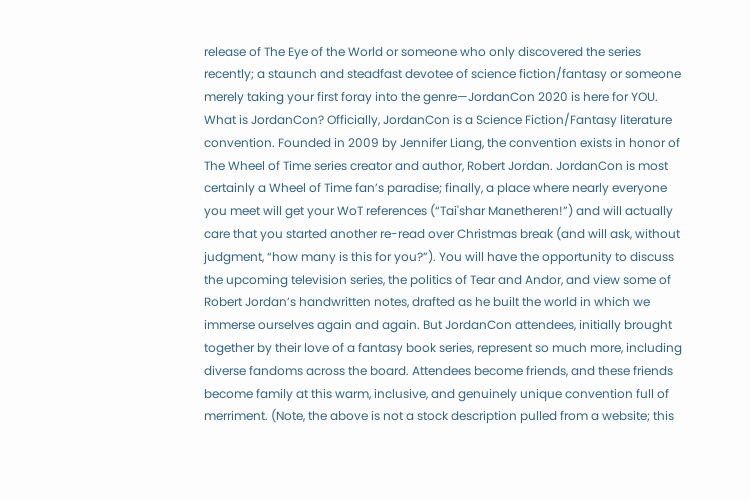release of The Eye of the World or someone who only discovered the series recently; a staunch and steadfast devotee of science fiction/fantasy or someone merely taking your first foray into the genre—JordanCon 2020 is here for YOU. What is JordanCon? Officially, JordanCon is a Science Fiction/Fantasy literature convention. Founded in 2009 by Jennifer Liang, the convention exists in honor of The Wheel of Time series creator and author, Robert Jordan. JordanCon is most certainly a Wheel of Time fan’s paradise; finally, a place where nearly everyone you meet will get your WoT references (“Tai'shar Manetheren!”) and will actually care that you started another re-read over Christmas break (and will ask, without judgment, “how many is this for you?”). You will have the opportunity to discuss the upcoming television series, the politics of Tear and Andor, and view some of Robert Jordan’s handwritten notes, drafted as he built the world in which we immerse ourselves again and again. But JordanCon attendees, initially brought together by their love of a fantasy book series, represent so much more, including diverse fandoms across the board. Attendees become friends, and these friends become family at this warm, inclusive, and genuinely unique convention full of merriment. (Note, the above is not a stock description pulled from a website; this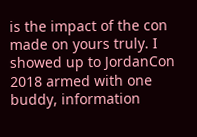is the impact of the con made on yours truly. I showed up to JordanCon 2018 armed with one buddy, information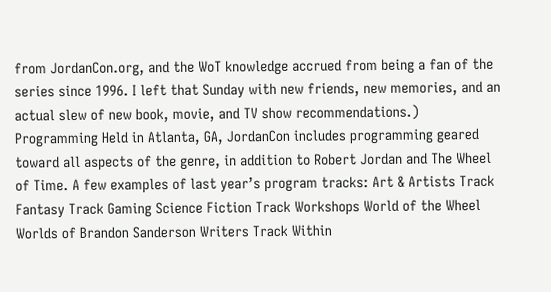from JordanCon.org, and the WoT knowledge accrued from being a fan of the series since 1996. I left that Sunday with new friends, new memories, and an actual slew of new book, movie, and TV show recommendations.) Programming Held in Atlanta, GA, JordanCon includes programming geared toward all aspects of the genre, in addition to Robert Jordan and The Wheel of Time. A few examples of last year’s program tracks: Art & Artists Track Fantasy Track Gaming Science Fiction Track Workshops World of the Wheel Worlds of Brandon Sanderson Writers Track Within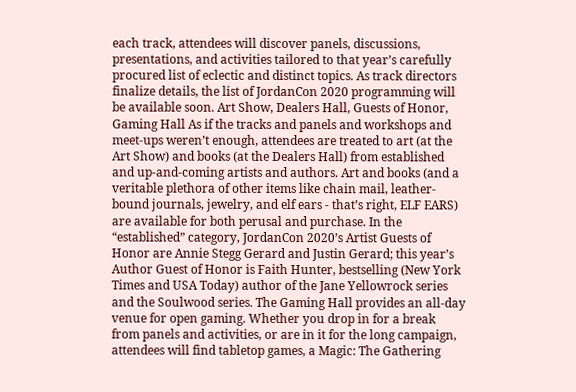each track, attendees will discover panels, discussions, presentations, and activities tailored to that year’s carefully procured list of eclectic and distinct topics. As track directors finalize details, the list of JordanCon 2020 programming will be available soon. Art Show, Dealers Hall, Guests of Honor, Gaming Hall As if the tracks and panels and workshops and meet-ups weren’t enough, attendees are treated to art (at the Art Show) and books (at the Dealers Hall) from established and up-and-coming artists and authors. Art and books (and a veritable plethora of other items like chain mail, leather-bound journals, jewelry, and elf ears - that’s right, ELF EARS) are available for both perusal and purchase. In the “established” category, JordanCon 2020’s Artist Guests of Honor are Annie Stegg Gerard and Justin Gerard; this year’s Author Guest of Honor is Faith Hunter, bestselling (New York Times and USA Today) author of the Jane Yellowrock series and the Soulwood series. The Gaming Hall provides an all-day venue for open gaming. Whether you drop in for a break from panels and activities, or are in it for the long campaign, attendees will find tabletop games, a Magic: The Gathering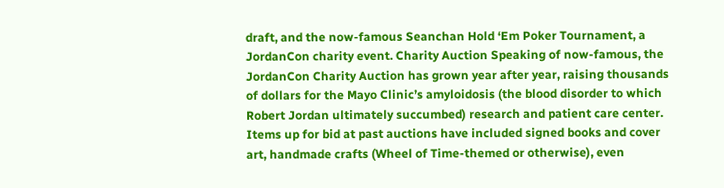draft, and the now-famous Seanchan Hold ‘Em Poker Tournament, a JordanCon charity event. Charity Auction Speaking of now-famous, the JordanCon Charity Auction has grown year after year, raising thousands of dollars for the Mayo Clinic’s amyloidosis (the blood disorder to which Robert Jordan ultimately succumbed) research and patient care center. Items up for bid at past auctions have included signed books and cover art, handmade crafts (Wheel of Time-themed or otherwise), even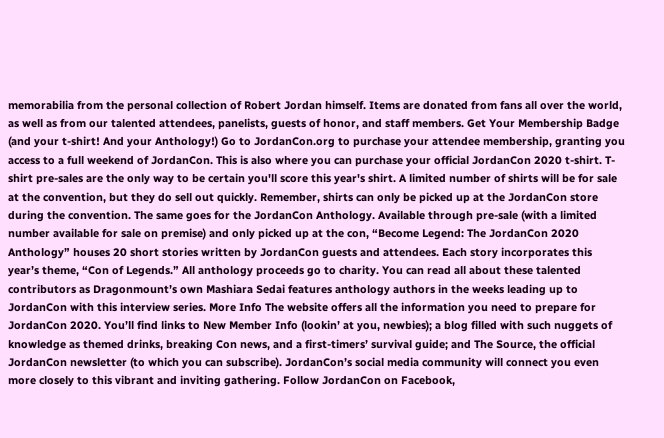memorabilia from the personal collection of Robert Jordan himself. Items are donated from fans all over the world, as well as from our talented attendees, panelists, guests of honor, and staff members. Get Your Membership Badge (and your t-shirt! And your Anthology!) Go to JordanCon.org to purchase your attendee membership, granting you access to a full weekend of JordanCon. This is also where you can purchase your official JordanCon 2020 t-shirt. T-shirt pre-sales are the only way to be certain you'll score this year's shirt. A limited number of shirts will be for sale at the convention, but they do sell out quickly. Remember, shirts can only be picked up at the JordanCon store during the convention. The same goes for the JordanCon Anthology. Available through pre-sale (with a limited number available for sale on premise) and only picked up at the con, “Become Legend: The JordanCon 2020 Anthology” houses 20 short stories written by JordanCon guests and attendees. Each story incorporates this year’s theme, “Con of Legends.” All anthology proceeds go to charity. You can read all about these talented contributors as Dragonmount’s own Mashiara Sedai features anthology authors in the weeks leading up to JordanCon with this interview series. More Info The website offers all the information you need to prepare for JordanCon 2020. You’ll find links to New Member Info (lookin’ at you, newbies); a blog filled with such nuggets of knowledge as themed drinks, breaking Con news, and a first-timers’ survival guide; and The Source, the official JordanCon newsletter (to which you can subscribe). JordanCon’s social media community will connect you even more closely to this vibrant and inviting gathering. Follow JordanCon on Facebook,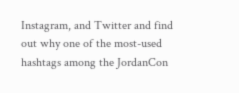Instagram, and Twitter and find out why one of the most-used hashtags among the JordanCon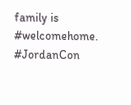family is #welcomehome. #JordanCon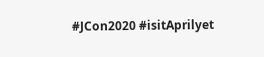#JCon2020 #isitAprilyet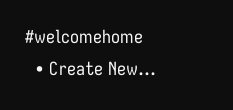#welcomehome
  • Create New...